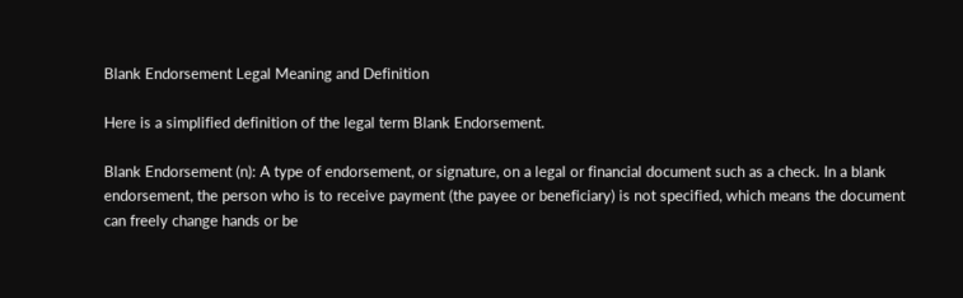Blank Endorsement Legal Meaning and Definition

Here is a simplified definition of the legal term Blank Endorsement.

Blank Endorsement (n): A type of endorsement, or signature, on a legal or financial document such as a check. In a blank endorsement, the person who is to receive payment (the payee or beneficiary) is not specified, which means the document can freely change hands or be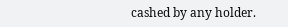cashed by any holder.